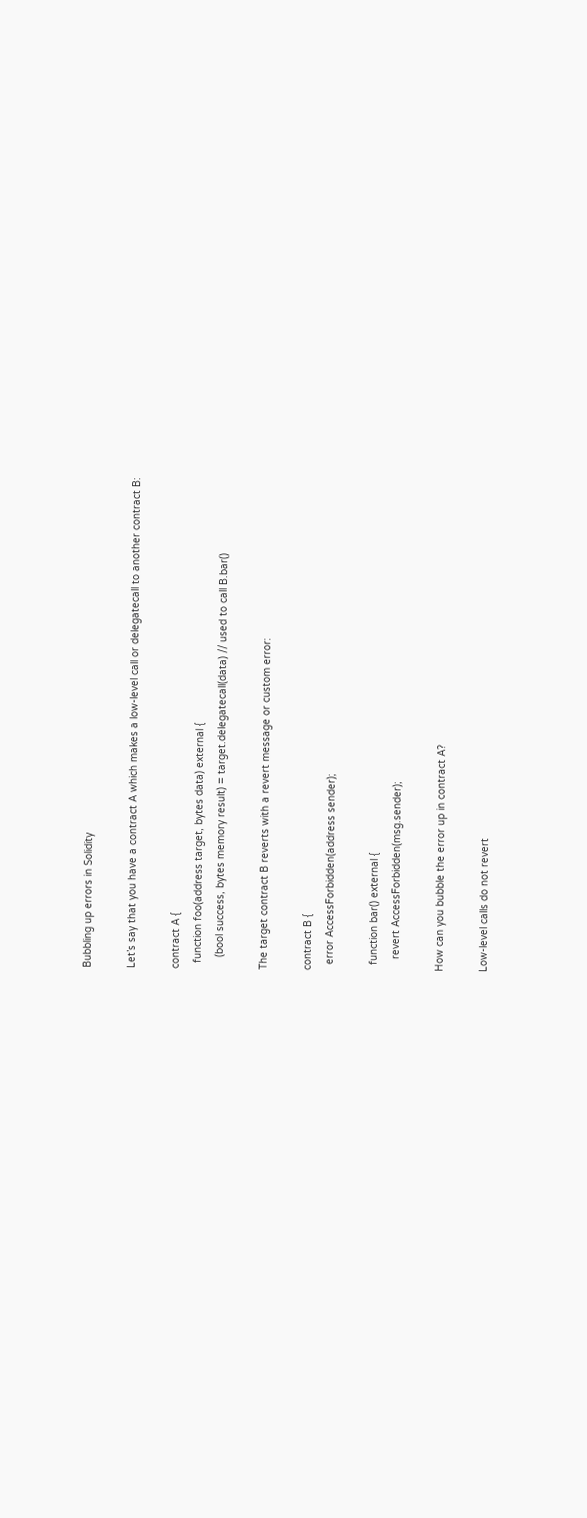Bubbling up errors in Solidity

Let’s say that you have a contract A which makes a low-level call or delegatecall to another contract B:

contract A {
  function foo(address target, bytes data) external {
    (bool success, bytes memory result) = target.delegatecall(data) // used to call B.bar()

The target contract B reverts with a revert message or custom error:

contract B {
  error AccessForbidden(address sender);

  function bar() external {
    revert AccessForbidden(msg.sender);

How can you bubble the error up in contract A?

Low-level calls do not revert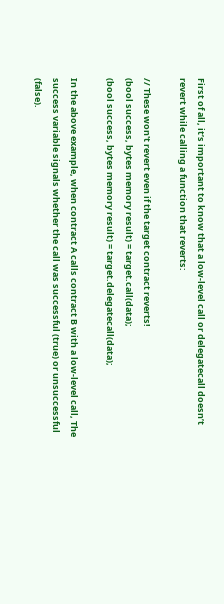First of all, it’s important to know that a low-level call or delegatecall doesn’t revert while calling a function that reverts:

// These won't revert even if the target contract reverts!
(bool success, bytes memory result) = target.call(data);
(bool success, bytes memory result) = target.delegatecall(data);

In the above example, when contract A calls contract B with a low-level call, The success variable signals whether the call was successful (true) or unsuccessful (false).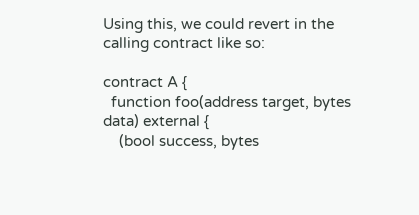Using this, we could revert in the calling contract like so:

contract A {
  function foo(address target, bytes data) external {
    (bool success, bytes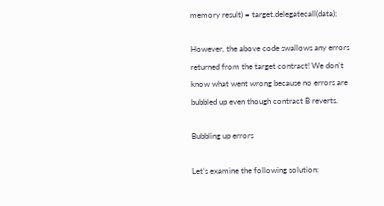memory result) = target.delegatecall(data);

However, the above code swallows any errors returned from the target contract! We don’t know what went wrong because no errors are bubbled up even though contract B reverts.

Bubbling up errors

Let’s examine the following solution: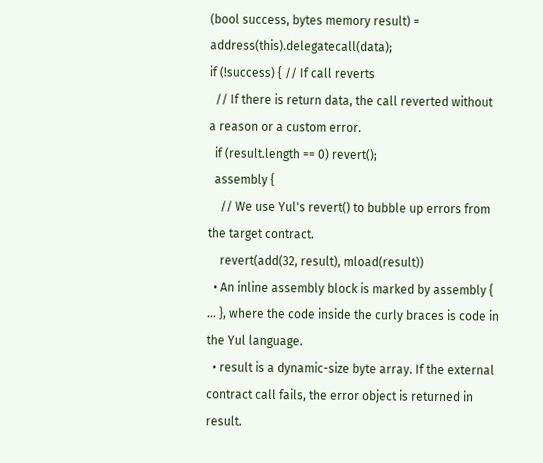(bool success, bytes memory result) = address(this).delegatecall(data);
if (!success) { // If call reverts
  // If there is return data, the call reverted without a reason or a custom error.
  if (result.length == 0) revert();
  assembly {
    // We use Yul's revert() to bubble up errors from the target contract.
    revert(add(32, result), mload(result))
  • An inline assembly block is marked by assembly { ... }, where the code inside the curly braces is code in the Yul language.
  • result is a dynamic-size byte array. If the external contract call fails, the error object is returned in result.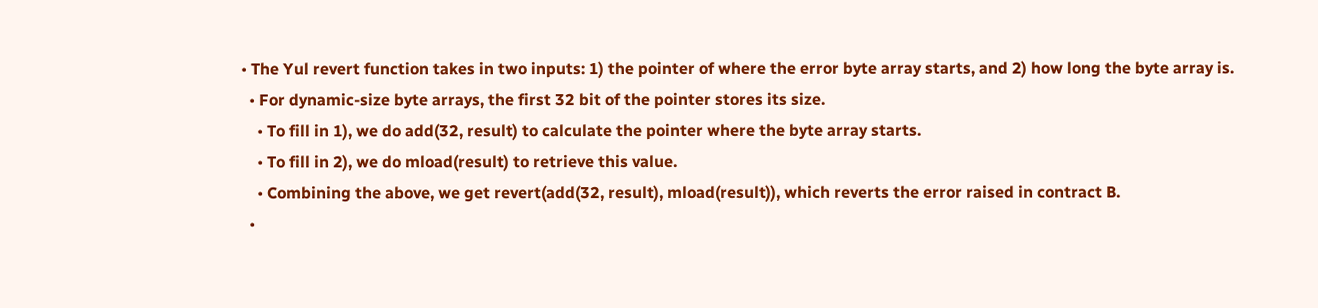• The Yul revert function takes in two inputs: 1) the pointer of where the error byte array starts, and 2) how long the byte array is.
  • For dynamic-size byte arrays, the first 32 bit of the pointer stores its size.
    • To fill in 1), we do add(32, result) to calculate the pointer where the byte array starts.
    • To fill in 2), we do mload(result) to retrieve this value.
    • Combining the above, we get revert(add(32, result), mload(result)), which reverts the error raised in contract B.
  •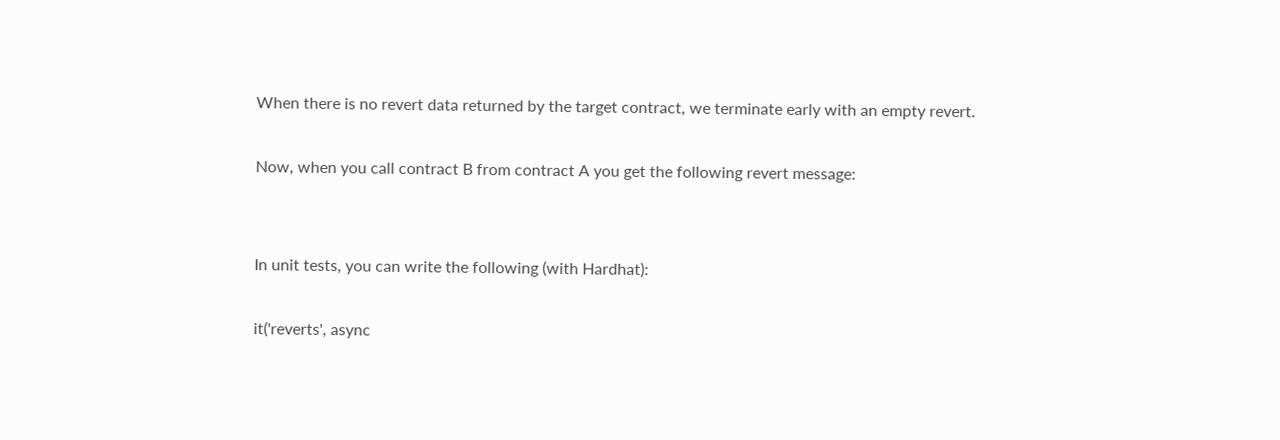When there is no revert data returned by the target contract, we terminate early with an empty revert.

Now, when you call contract B from contract A you get the following revert message:


In unit tests, you can write the following (with Hardhat):

it('reverts', async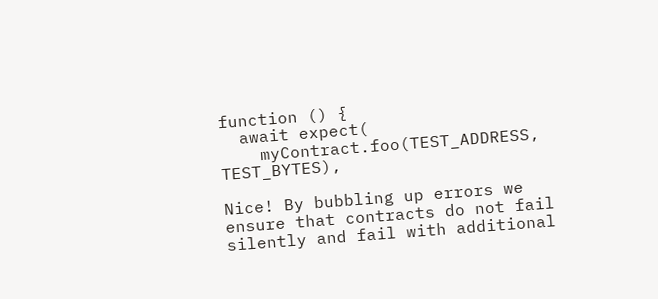function () {
  await expect(
    myContract.foo(TEST_ADDRESS, TEST_BYTES),

Nice! By bubbling up errors we ensure that contracts do not fail silently and fail with additional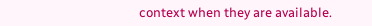context when they are available.